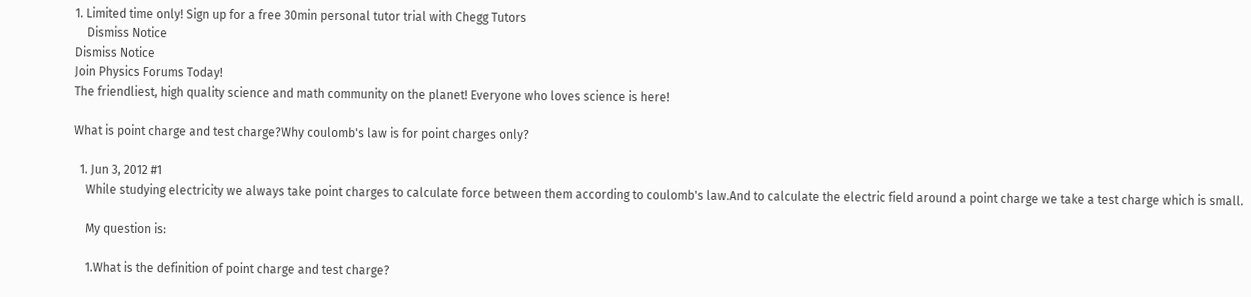1. Limited time only! Sign up for a free 30min personal tutor trial with Chegg Tutors
    Dismiss Notice
Dismiss Notice
Join Physics Forums Today!
The friendliest, high quality science and math community on the planet! Everyone who loves science is here!

What is point charge and test charge?Why coulomb's law is for point charges only?

  1. Jun 3, 2012 #1
    While studying electricity we always take point charges to calculate force between them according to coulomb's law.And to calculate the electric field around a point charge we take a test charge which is small.

    My question is:

    1.What is the definition of point charge and test charge?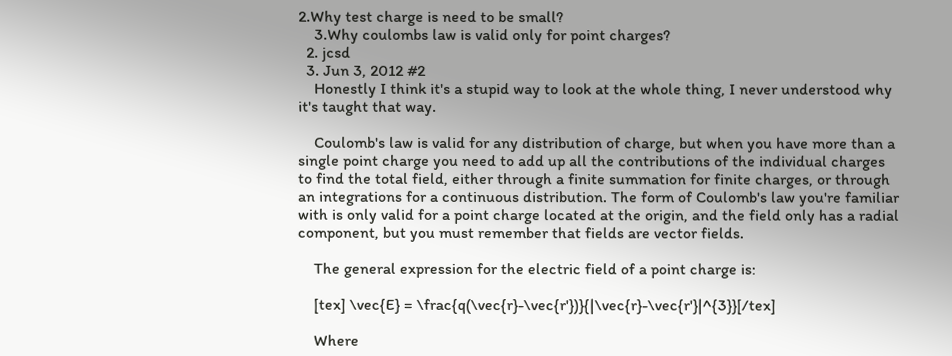2.Why test charge is need to be small?
    3.Why coulombs law is valid only for point charges?
  2. jcsd
  3. Jun 3, 2012 #2
    Honestly I think it's a stupid way to look at the whole thing, I never understood why it's taught that way.

    Coulomb's law is valid for any distribution of charge, but when you have more than a single point charge you need to add up all the contributions of the individual charges to find the total field, either through a finite summation for finite charges, or through an integrations for a continuous distribution. The form of Coulomb's law you're familiar with is only valid for a point charge located at the origin, and the field only has a radial component, but you must remember that fields are vector fields.

    The general expression for the electric field of a point charge is:

    [tex] \vec{E} = \frac{q(\vec{r}-\vec{r'})}{|\vec{r}-\vec{r'}|^{3}}[/tex]

    Where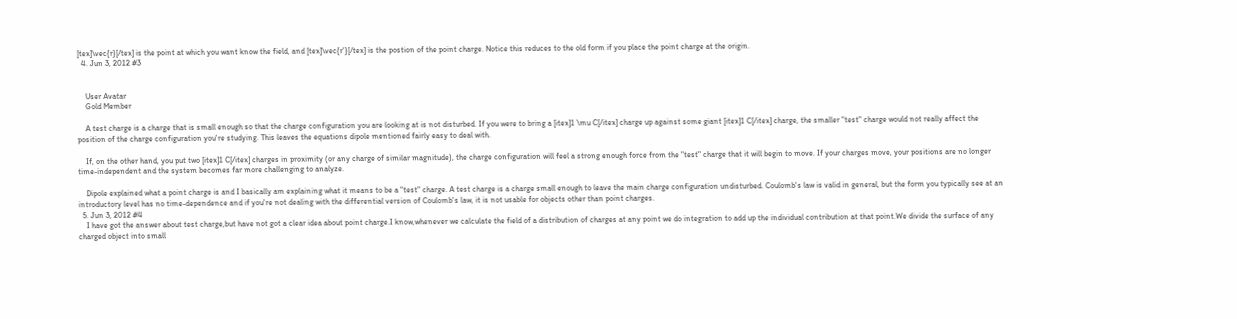[tex]\vec{r}[/tex] is the point at which you want know the field, and [tex]\vec{r'}[/tex] is the postion of the point charge. Notice this reduces to the old form if you place the point charge at the origin.
  4. Jun 3, 2012 #3


    User Avatar
    Gold Member

    A test charge is a charge that is small enough so that the charge configuration you are looking at is not disturbed. If you were to bring a [itex]1 \mu C[/itex] charge up against some giant [itex]1 C[/itex] charge, the smaller "test" charge would not really affect the position of the charge configuration you're studying. This leaves the equations dipole mentioned fairly easy to deal with.

    If, on the other hand, you put two [itex]1 C[/itex] charges in proximity (or any charge of similar magnitude), the charge configuration will feel a strong enough force from the "test" charge that it will begin to move. If your charges move, your positions are no longer time-independent and the system becomes far more challenging to analyze.

    Dipole explained what a point charge is and I basically am explaining what it means to be a "test" charge. A test charge is a charge small enough to leave the main charge configuration undisturbed. Coulomb's law is valid in general, but the form you typically see at an introductory level has no time-dependence and if you're not dealing with the differential version of Coulomb's law, it is not usable for objects other than point charges.
  5. Jun 3, 2012 #4
    I have got the answer about test charge,but have not got a clear idea about point charge.I know,whenever we calculate the field of a distribution of charges at any point we do integration to add up the individual contribution at that point.We divide the surface of any charged object into small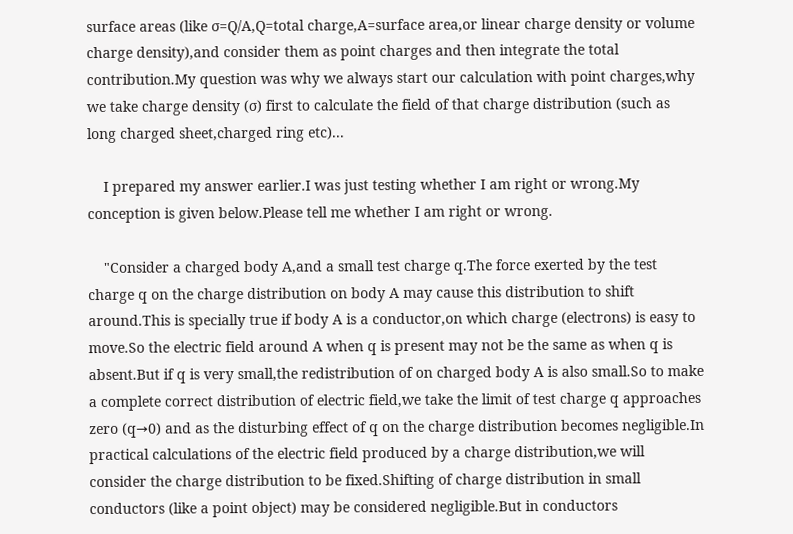surface areas (like σ=Q/A,Q=total charge,A=surface area,or linear charge density or volume charge density),and consider them as point charges and then integrate the total contribution.My question was why we always start our calculation with point charges,why we take charge density (σ) first to calculate the field of that charge distribution (such as long charged sheet,charged ring etc)...

    I prepared my answer earlier.I was just testing whether I am right or wrong.My conception is given below.Please tell me whether I am right or wrong.

    "Consider a charged body A,and a small test charge q.The force exerted by the test charge q on the charge distribution on body A may cause this distribution to shift around.This is specially true if body A is a conductor,on which charge (electrons) is easy to move.So the electric field around A when q is present may not be the same as when q is absent.But if q is very small,the redistribution of on charged body A is also small.So to make a complete correct distribution of electric field,we take the limit of test charge q approaches zero (q→0) and as the disturbing effect of q on the charge distribution becomes negligible.In practical calculations of the electric field produced by a charge distribution,we will consider the charge distribution to be fixed.Shifting of charge distribution in small conductors (like a point object) may be considered negligible.But in conductors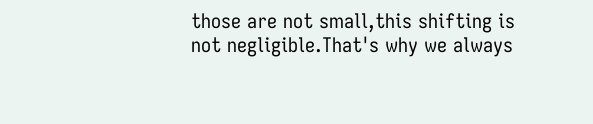those are not small,this shifting is not negligible.That's why we always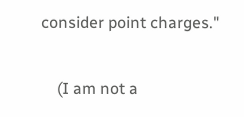consider point charges."

    (I am not a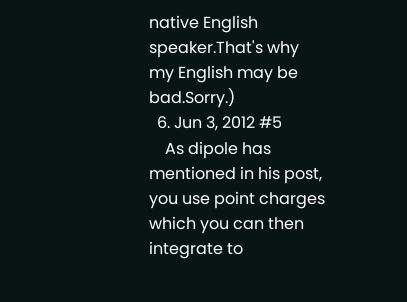native English speaker.That's why my English may be bad.Sorry.)
  6. Jun 3, 2012 #5
    As dipole has mentioned in his post, you use point charges which you can then integrate to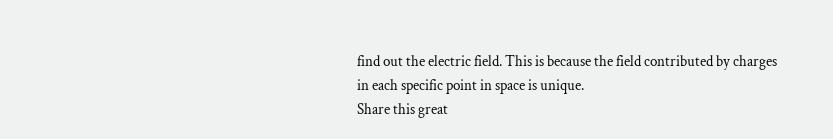find out the electric field. This is because the field contributed by charges in each specific point in space is unique.
Share this great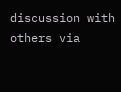discussion with others via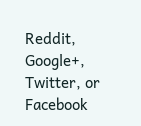Reddit, Google+, Twitter, or Facebook